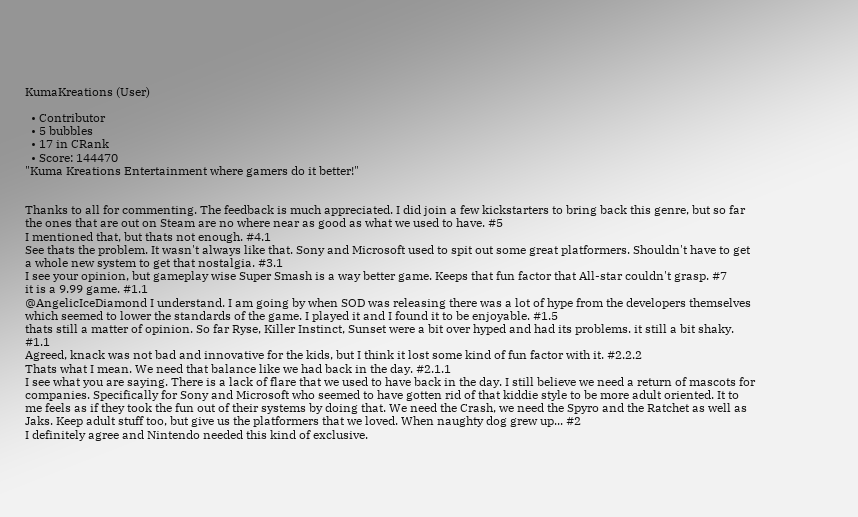KumaKreations (User)

  • Contributor
  • 5 bubbles
  • 17 in CRank
  • Score: 144470
"Kuma Kreations Entertainment where gamers do it better!"


Thanks to all for commenting. The feedback is much appreciated. I did join a few kickstarters to bring back this genre, but so far the ones that are out on Steam are no where near as good as what we used to have. #5
I mentioned that, but thats not enough. #4.1
See thats the problem. It wasn't always like that. Sony and Microsoft used to spit out some great platformers. Shouldn't have to get a whole new system to get that nostalgia. #3.1
I see your opinion, but gameplay wise Super Smash is a way better game. Keeps that fun factor that All-star couldn't grasp. #7
it is a 9.99 game. #1.1
@AngelicIceDiamond I understand. I am going by when SOD was releasing there was a lot of hype from the developers themselves which seemed to lower the standards of the game. I played it and I found it to be enjoyable. #1.5
thats still a matter of opinion. So far Ryse, Killer Instinct, Sunset were a bit over hyped and had its problems. it still a bit shaky. #1.1
Agreed, knack was not bad and innovative for the kids, but I think it lost some kind of fun factor with it. #2.2.2
Thats what I mean. We need that balance like we had back in the day. #2.1.1
I see what you are saying. There is a lack of flare that we used to have back in the day. I still believe we need a return of mascots for companies. Specifically for Sony and Microsoft who seemed to have gotten rid of that kiddie style to be more adult oriented. It to me feels as if they took the fun out of their systems by doing that. We need the Crash, we need the Spyro and the Ratchet as well as Jaks. Keep adult stuff too, but give us the platformers that we loved. When naughty dog grew up... #2
I definitely agree and Nintendo needed this kind of exclusive.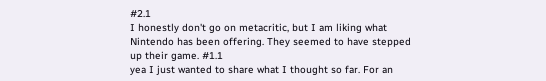#2.1
I honestly don't go on metacritic, but I am liking what Nintendo has been offering. They seemed to have stepped up their game. #1.1
yea I just wanted to share what I thought so far. For an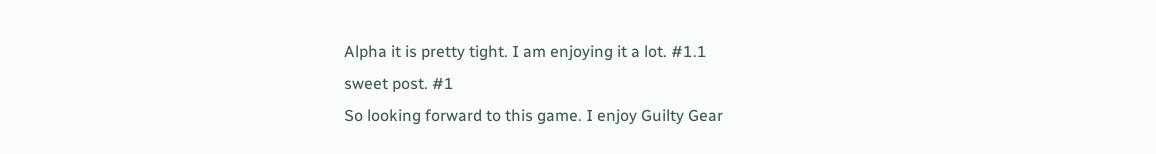Alpha it is pretty tight. I am enjoying it a lot. #1.1
sweet post. #1
So looking forward to this game. I enjoy Guilty Gear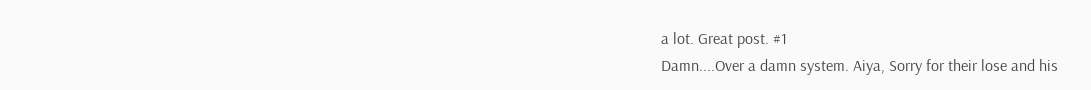a lot. Great post. #1
Damn....Over a damn system. Aiya, Sorry for their lose and his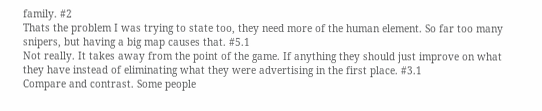family. #2
Thats the problem I was trying to state too, they need more of the human element. So far too many snipers, but having a big map causes that. #5.1
Not really. It takes away from the point of the game. If anything they should just improve on what they have instead of eliminating what they were advertising in the first place. #3.1
Compare and contrast. Some people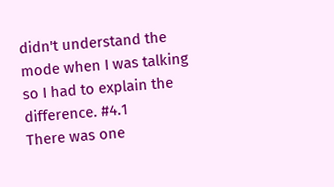didn't understand the mode when I was talking so I had to explain the difference. #4.1
There was one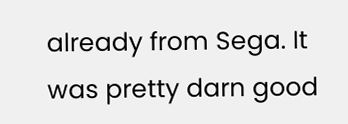already from Sega. It was pretty darn good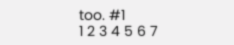too. #1
1 2 3 4 5 6 7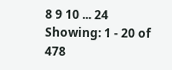8 9 10 ... 24
Showing: 1 - 20 of 478